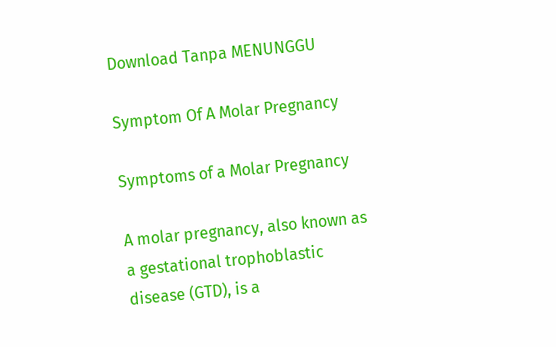Download Tanpa MENUNGGU

Symptom Of A Molar Pregnancy

Symptoms of a Molar Pregnancy

A molar pregnancy, also known as a gestational trophoblastic disease (GTD), is a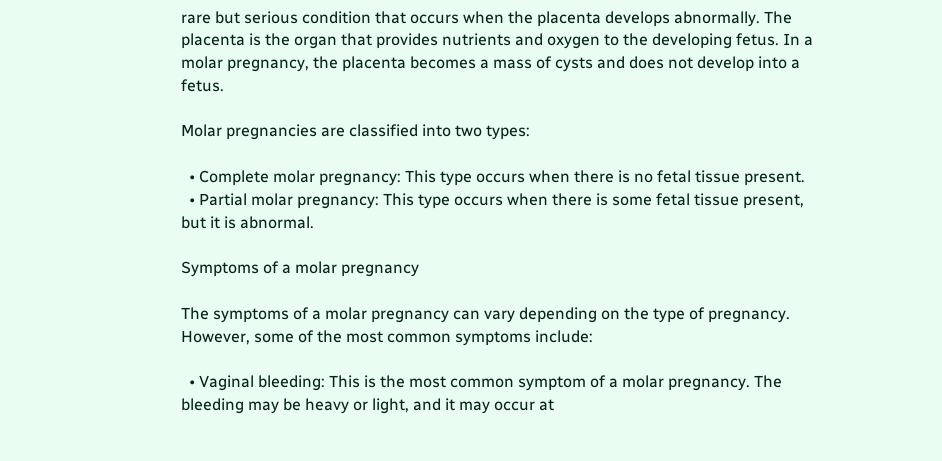rare but serious condition that occurs when the placenta develops abnormally. The placenta is the organ that provides nutrients and oxygen to the developing fetus. In a molar pregnancy, the placenta becomes a mass of cysts and does not develop into a fetus.

Molar pregnancies are classified into two types:

  • Complete molar pregnancy: This type occurs when there is no fetal tissue present.
  • Partial molar pregnancy: This type occurs when there is some fetal tissue present, but it is abnormal.

Symptoms of a molar pregnancy

The symptoms of a molar pregnancy can vary depending on the type of pregnancy. However, some of the most common symptoms include:

  • Vaginal bleeding: This is the most common symptom of a molar pregnancy. The bleeding may be heavy or light, and it may occur at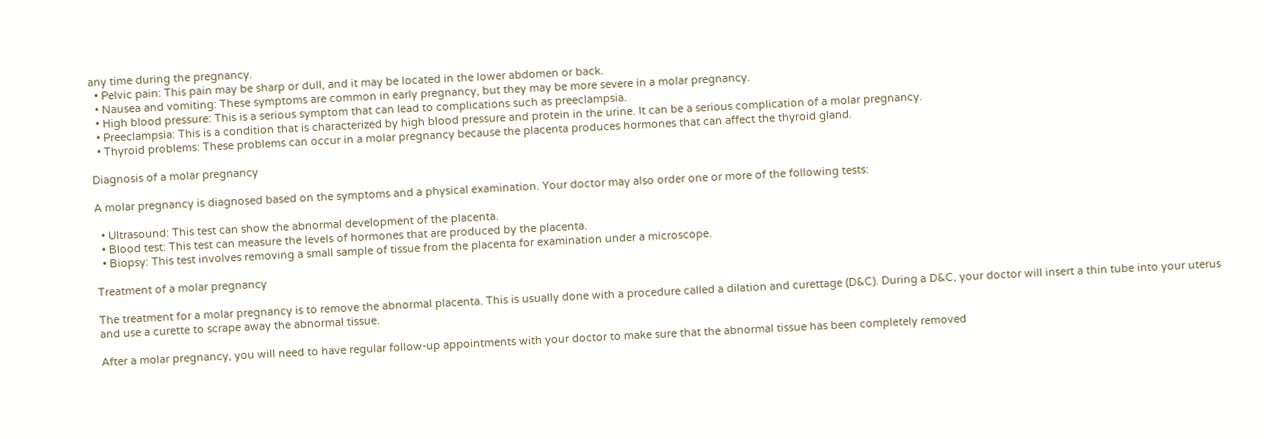any time during the pregnancy.
  • Pelvic pain: This pain may be sharp or dull, and it may be located in the lower abdomen or back.
  • Nausea and vomiting: These symptoms are common in early pregnancy, but they may be more severe in a molar pregnancy.
  • High blood pressure: This is a serious symptom that can lead to complications such as preeclampsia.
  • Preeclampsia: This is a condition that is characterized by high blood pressure and protein in the urine. It can be a serious complication of a molar pregnancy.
  • Thyroid problems: These problems can occur in a molar pregnancy because the placenta produces hormones that can affect the thyroid gland.

Diagnosis of a molar pregnancy

A molar pregnancy is diagnosed based on the symptoms and a physical examination. Your doctor may also order one or more of the following tests:

  • Ultrasound: This test can show the abnormal development of the placenta.
  • Blood test: This test can measure the levels of hormones that are produced by the placenta.
  • Biopsy: This test involves removing a small sample of tissue from the placenta for examination under a microscope.

Treatment of a molar pregnancy

The treatment for a molar pregnancy is to remove the abnormal placenta. This is usually done with a procedure called a dilation and curettage (D&C). During a D&C, your doctor will insert a thin tube into your uterus and use a curette to scrape away the abnormal tissue.

After a molar pregnancy, you will need to have regular follow-up appointments with your doctor to make sure that the abnormal tissue has been completely removed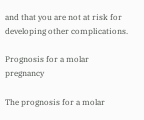and that you are not at risk for developing other complications.

Prognosis for a molar pregnancy

The prognosis for a molar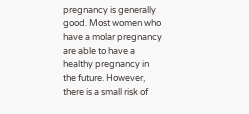pregnancy is generally good. Most women who have a molar pregnancy are able to have a healthy pregnancy in the future. However, there is a small risk of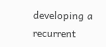developing a recurrent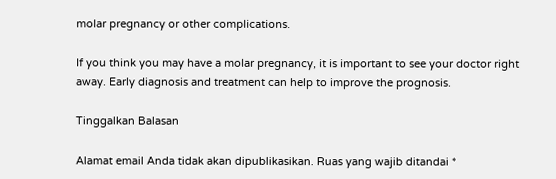molar pregnancy or other complications.

If you think you may have a molar pregnancy, it is important to see your doctor right away. Early diagnosis and treatment can help to improve the prognosis.

Tinggalkan Balasan

Alamat email Anda tidak akan dipublikasikan. Ruas yang wajib ditandai *